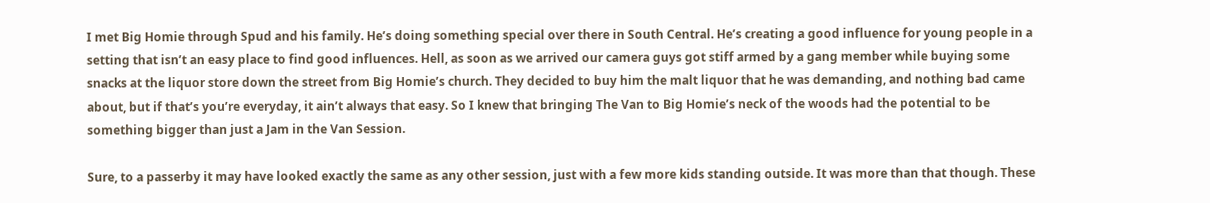I met Big Homie through Spud and his family. He’s doing something special over there in South Central. He’s creating a good influence for young people in a setting that isn’t an easy place to find good influences. Hell, as soon as we arrived our camera guys got stiff armed by a gang member while buying some snacks at the liquor store down the street from Big Homie’s church. They decided to buy him the malt liquor that he was demanding, and nothing bad came about, but if that’s you’re everyday, it ain’t always that easy. So I knew that bringing The Van to Big Homie’s neck of the woods had the potential to be something bigger than just a Jam in the Van Session.

Sure, to a passerby it may have looked exactly the same as any other session, just with a few more kids standing outside. It was more than that though. These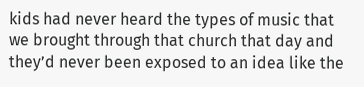kids had never heard the types of music that we brought through that church that day and they’d never been exposed to an idea like the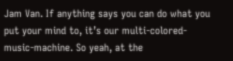Jam Van. If anything says you can do what you put your mind to, it’s our multi-colored-music-machine. So yeah, at the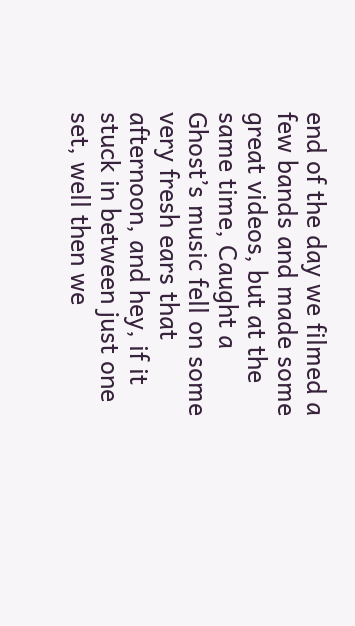end of the day we filmed a few bands and made some great videos, but at the same time, Caught a Ghost’s music fell on some very fresh ears that afternoon, and hey, if it stuck in between just one set, well then we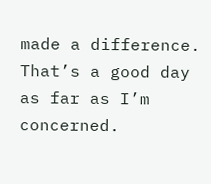made a difference. That’s a good day as far as I’m concerned.